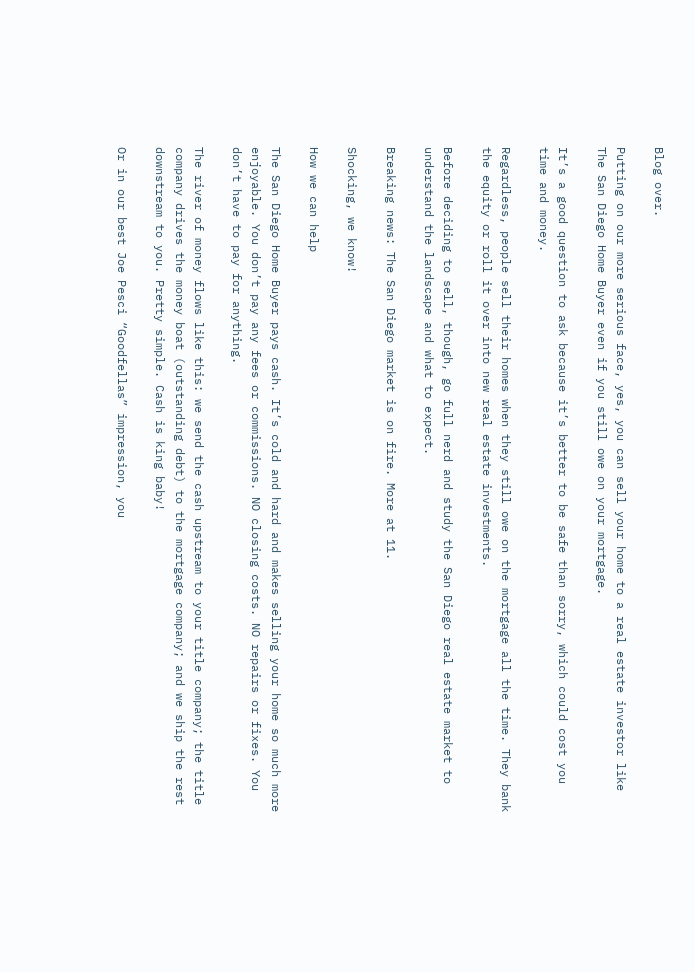Blog over.

Putting on our more serious face, yes, you can sell your home to a real estate investor like The San Diego Home Buyer even if you still owe on your mortgage.

It’s a good question to ask because it’s better to be safe than sorry, which could cost you time and money.

Regardless, people sell their homes when they still owe on the mortgage all the time. They bank the equity or roll it over into new real estate investments.

Before deciding to sell, though, go full nerd and study the San Diego real estate market to understand the landscape and what to expect.

Breaking news: The San Diego market is on fire. More at 11.

Shocking, we know!

How we can help

The San Diego Home Buyer pays cash. It’s cold and hard and makes selling your home so much more enjoyable. You don’t pay any fees or commissions. NO closing costs. NO repairs or fixes. You don’t have to pay for anything.

The river of money flows like this: we send the cash upstream to your title company; the title company drives the money boat (outstanding debt) to the mortgage company; and we ship the rest downstream to you. Pretty simple. Cash is king baby!

Or in our best Joe Pesci “Goodfellas” impression, you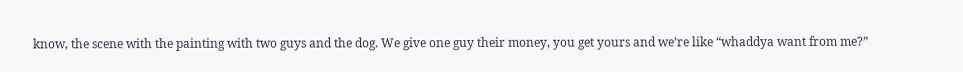know, the scene with the painting with two guys and the dog. We give one guy their money, you get yours and we’re like “whaddya want from me?”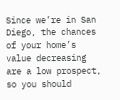Since we’re in San Diego, the chances of your home’s value decreasing are a low prospect, so you should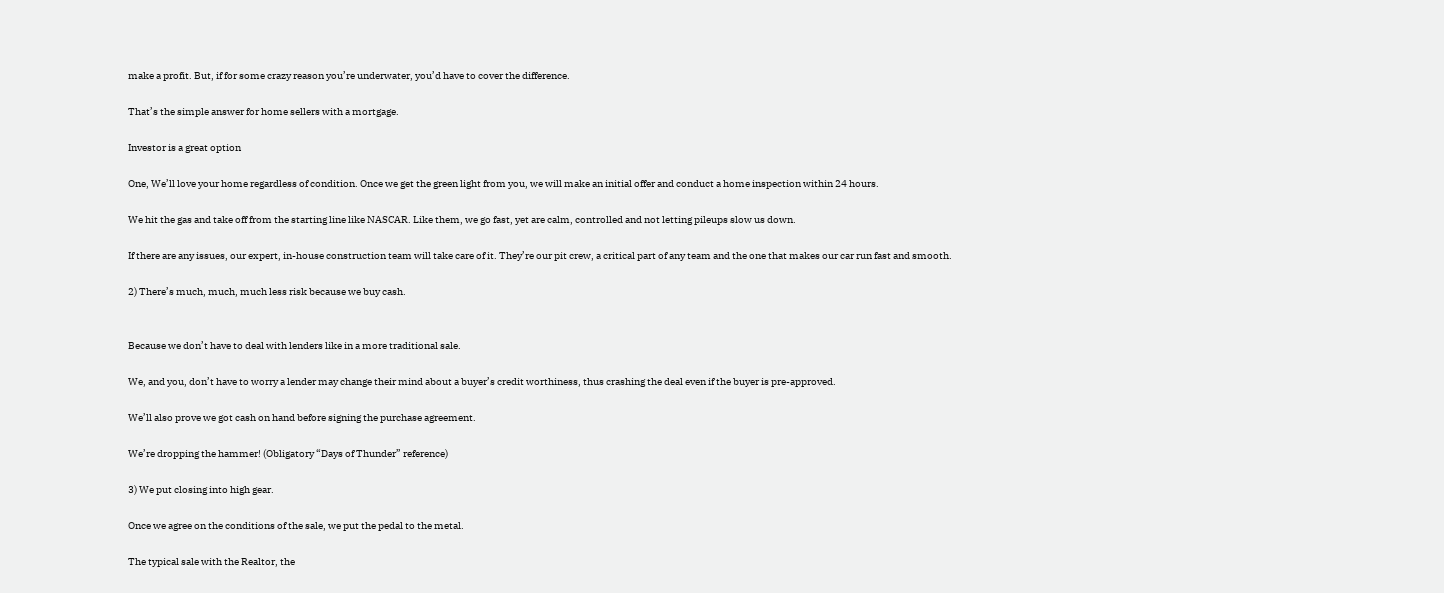make a profit. But, if for some crazy reason you’re underwater, you’d have to cover the difference.

That’s the simple answer for home sellers with a mortgage.

Investor is a great option

One, We’ll love your home regardless of condition. Once we get the green light from you, we will make an initial offer and conduct a home inspection within 24 hours.

We hit the gas and take off from the starting line like NASCAR. Like them, we go fast, yet are calm, controlled and not letting pileups slow us down.

If there are any issues, our expert, in-house construction team will take care of it. They’re our pit crew, a critical part of any team and the one that makes our car run fast and smooth.

2) There’s much, much, much less risk because we buy cash.


Because we don’t have to deal with lenders like in a more traditional sale.

We, and you, don’t have to worry a lender may change their mind about a buyer’s credit worthiness, thus crashing the deal even if the buyer is pre-approved.

We’ll also prove we got cash on hand before signing the purchase agreement.

We’re dropping the hammer! (Obligatory “Days of Thunder” reference)

3) We put closing into high gear.

Once we agree on the conditions of the sale, we put the pedal to the metal.

The typical sale with the Realtor, the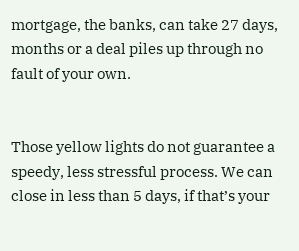mortgage, the banks, can take 27 days, months or a deal piles up through no fault of your own.


Those yellow lights do not guarantee a speedy, less stressful process. We can close in less than 5 days, if that’s your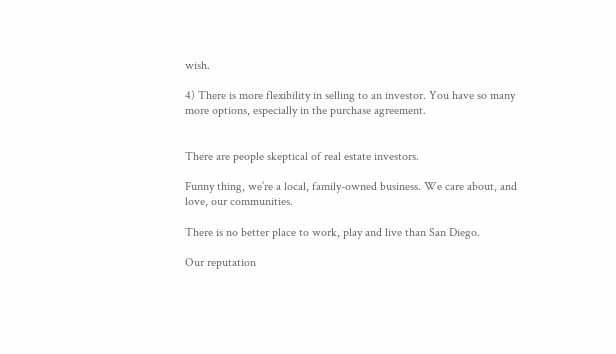wish.

4) There is more flexibility in selling to an investor. You have so many more options, especially in the purchase agreement.


There are people skeptical of real estate investors.

Funny thing, we’re a local, family-owned business. We care about, and love, our communities.

There is no better place to work, play and live than San Diego.

Our reputation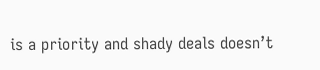is a priority and shady deals doesn’t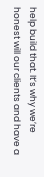help build that. It’s why we’re honest will our clients and have a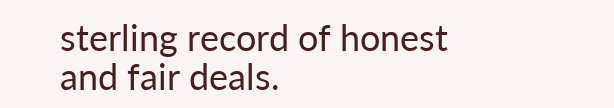sterling record of honest and fair deals.